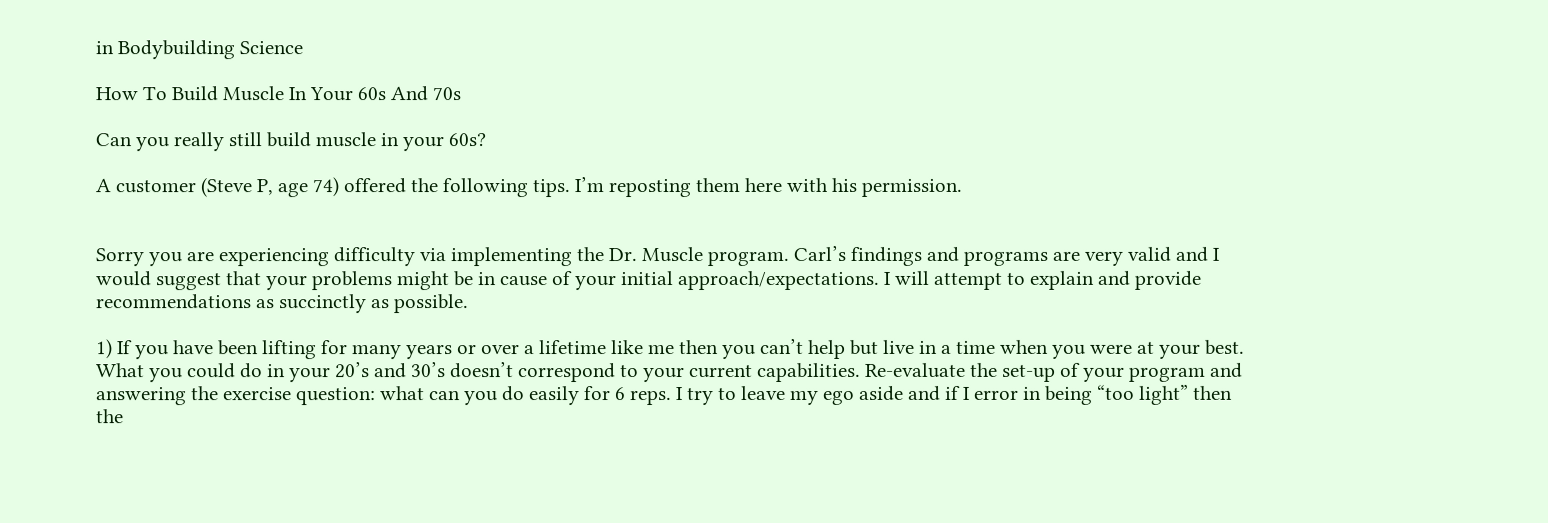in Bodybuilding Science

How To Build Muscle In Your 60s And 70s

Can you really still build muscle in your 60s?

A customer (Steve P, age 74) offered the following tips. I’m reposting them here with his permission.


Sorry you are experiencing difficulty via implementing the Dr. Muscle program. Carl’s findings and programs are very valid and I would suggest that your problems might be in cause of your initial approach/expectations. I will attempt to explain and provide recommendations as succinctly as possible.

1) If you have been lifting for many years or over a lifetime like me then you can’t help but live in a time when you were at your best. What you could do in your 20’s and 30’s doesn’t correspond to your current capabilities. Re-evaluate the set-up of your program and answering the exercise question: what can you do easily for 6 reps. I try to leave my ego aside and if I error in being “too light” then the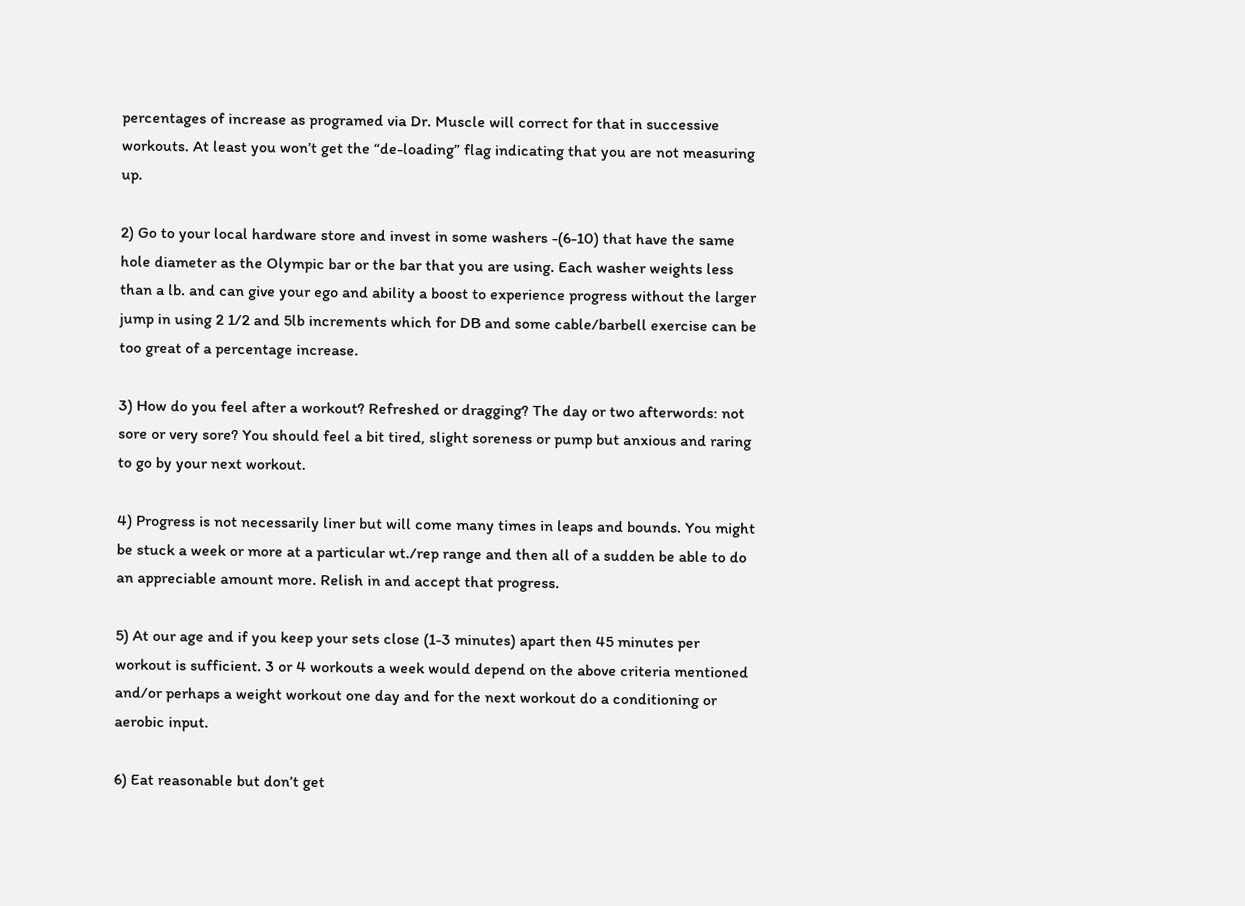percentages of increase as programed via Dr. Muscle will correct for that in successive workouts. At least you won’t get the “de-loading” flag indicating that you are not measuring up.

2) Go to your local hardware store and invest in some washers -(6-10) that have the same hole diameter as the Olympic bar or the bar that you are using. Each washer weights less than a lb. and can give your ego and ability a boost to experience progress without the larger jump in using 2 1/2 and 5lb increments which for DB and some cable/barbell exercise can be too great of a percentage increase.

3) How do you feel after a workout? Refreshed or dragging? The day or two afterwords: not sore or very sore? You should feel a bit tired, slight soreness or pump but anxious and raring to go by your next workout.

4) Progress is not necessarily liner but will come many times in leaps and bounds. You might be stuck a week or more at a particular wt./rep range and then all of a sudden be able to do an appreciable amount more. Relish in and accept that progress.

5) At our age and if you keep your sets close (1-3 minutes) apart then 45 minutes per workout is sufficient. 3 or 4 workouts a week would depend on the above criteria mentioned and/or perhaps a weight workout one day and for the next workout do a conditioning or aerobic input.

6) Eat reasonable but don’t get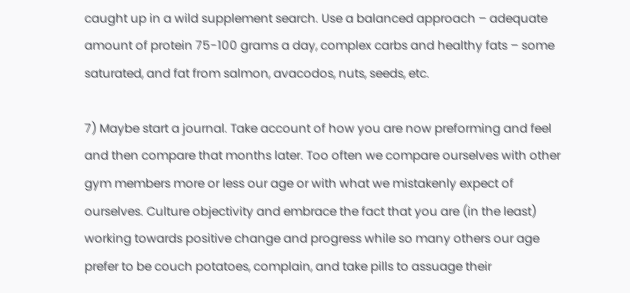caught up in a wild supplement search. Use a balanced approach – adequate amount of protein 75-100 grams a day, complex carbs and healthy fats – some saturated, and fat from salmon, avacodos, nuts, seeds, etc.

7) Maybe start a journal. Take account of how you are now preforming and feel and then compare that months later. Too often we compare ourselves with other gym members more or less our age or with what we mistakenly expect of ourselves. Culture objectivity and embrace the fact that you are (in the least) working towards positive change and progress while so many others our age prefer to be couch potatoes, complain, and take pills to assuage their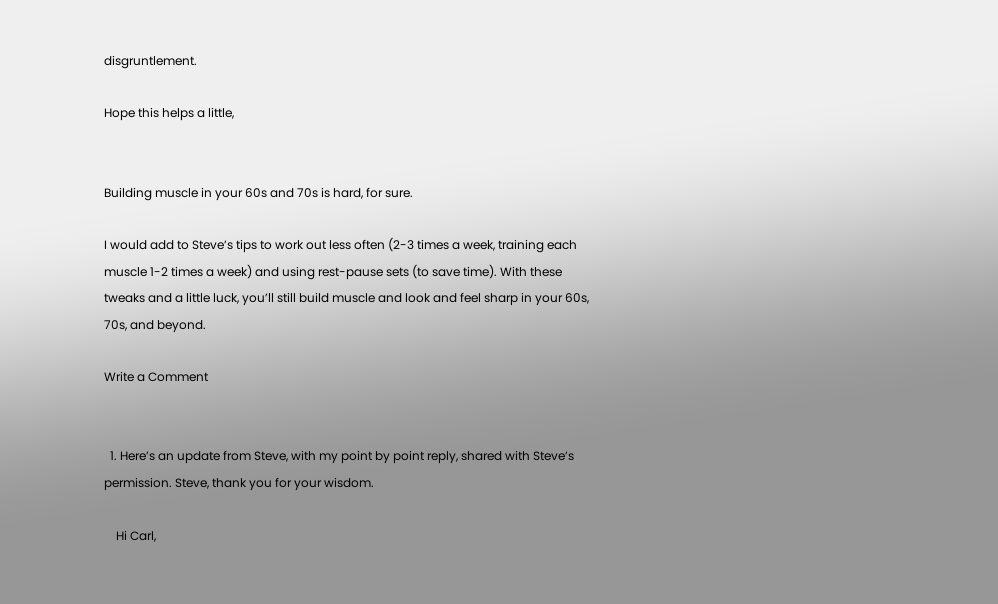disgruntlement.

Hope this helps a little,


Building muscle in your 60s and 70s is hard, for sure.

I would add to Steve’s tips to work out less often (2-3 times a week, training each muscle 1-2 times a week) and using rest-pause sets (to save time). With these tweaks and a little luck, you’ll still build muscle and look and feel sharp in your 60s, 70s, and beyond.

Write a Comment


  1. Here’s an update from Steve, with my point by point reply, shared with Steve’s permission. Steve, thank you for your wisdom.

    Hi Carl,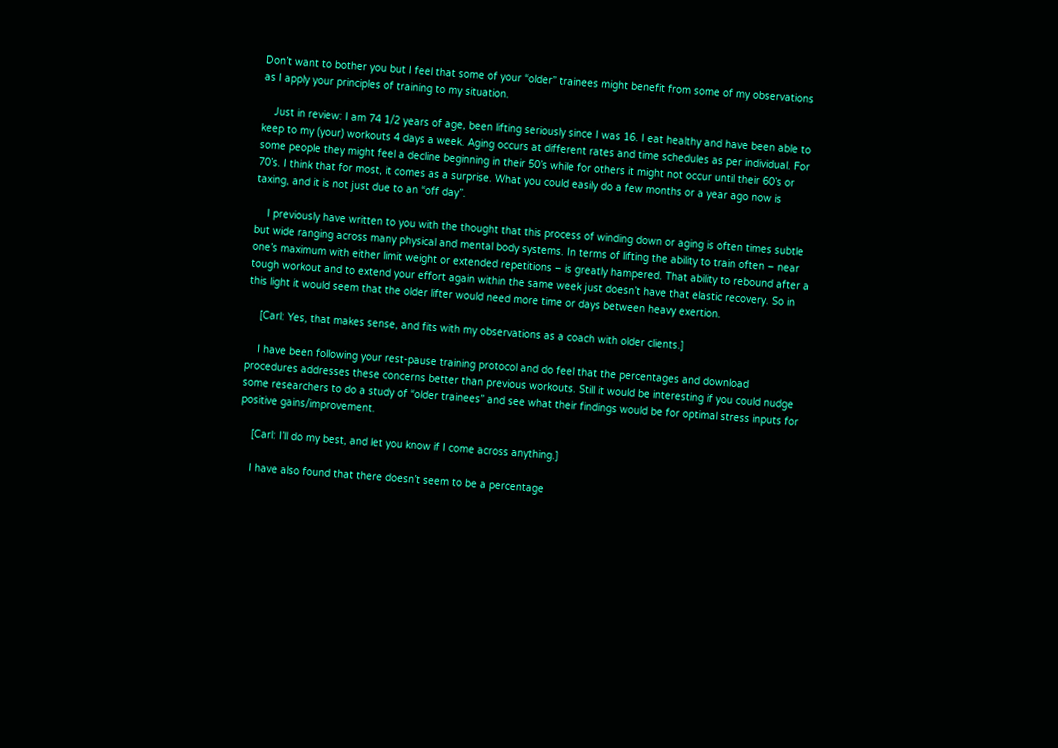Don’t want to bother you but I feel that some of your “older” trainees might benefit from some of my observations as I apply your principles of training to my situation.

    Just in review: I am 74 1/2 years of age, been lifting seriously since I was 16. I eat healthy and have been able to keep to my (your) workouts 4 days a week. Aging occurs at different rates and time schedules as per individual. For some people they might feel a decline beginning in their 50’s while for others it might not occur until their 60’s or 70’s. I think that for most, it comes as a surprise. What you could easily do a few months or a year ago now is taxing, and it is not just due to an “off day”.

    I previously have written to you with the thought that this process of winding down or aging is often times subtle but wide ranging across many physical and mental body systems. In terms of lifting the ability to train often – near one’s maximum with either limit weight or extended repetitions – is greatly hampered. That ability to rebound after a tough workout and to extend your effort again within the same week just doesn’t have that elastic recovery. So in this light it would seem that the older lifter would need more time or days between heavy exertion.

    [Carl: Yes, that makes sense, and fits with my observations as a coach with older clients.]

    I have been following your rest-pause training protocol and do feel that the percentages and download procedures addresses these concerns better than previous workouts. Still it would be interesting if you could nudge some researchers to do a study of “older trainees” and see what their findings would be for optimal stress inputs for positive gains/improvement.

    [Carl: I’ll do my best, and let you know if I come across anything.]

    I have also found that there doesn’t seem to be a percentage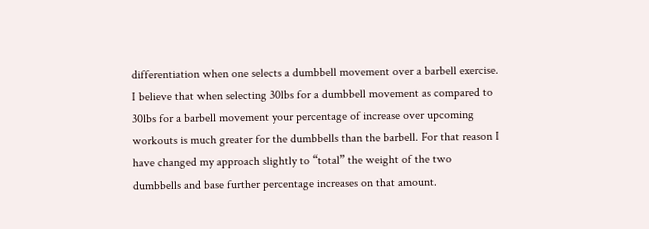differentiation when one selects a dumbbell movement over a barbell exercise. I believe that when selecting 30lbs for a dumbbell movement as compared to 30lbs for a barbell movement your percentage of increase over upcoming workouts is much greater for the dumbbells than the barbell. For that reason I have changed my approach slightly to “total” the weight of the two dumbbells and base further percentage increases on that amount.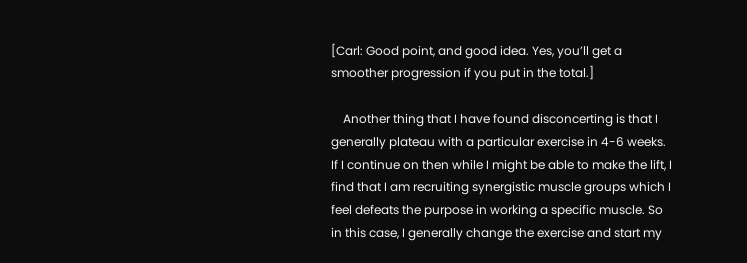[Carl: Good point, and good idea. Yes, you’ll get a smoother progression if you put in the total.]

    Another thing that I have found disconcerting is that I generally plateau with a particular exercise in 4-6 weeks. If I continue on then while I might be able to make the lift, I find that I am recruiting synergistic muscle groups which I feel defeats the purpose in working a specific muscle. So in this case, I generally change the exercise and start my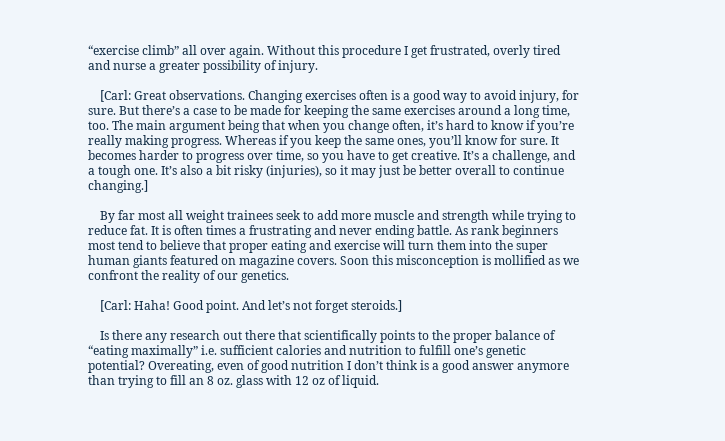“exercise climb” all over again. Without this procedure I get frustrated, overly tired and nurse a greater possibility of injury.

    [Carl: Great observations. Changing exercises often is a good way to avoid injury, for sure. But there’s a case to be made for keeping the same exercises around a long time, too. The main argument being that when you change often, it’s hard to know if you’re really making progress. Whereas if you keep the same ones, you’ll know for sure. It becomes harder to progress over time, so you have to get creative. It’s a challenge, and a tough one. It’s also a bit risky (injuries), so it may just be better overall to continue changing.]

    By far most all weight trainees seek to add more muscle and strength while trying to reduce fat. It is often times a frustrating and never ending battle. As rank beginners most tend to believe that proper eating and exercise will turn them into the super human giants featured on magazine covers. Soon this misconception is mollified as we confront the reality of our genetics.

    [Carl: Haha! Good point. And let’s not forget steroids.]

    Is there any research out there that scientifically points to the proper balance of “eating maximally” i.e. sufficient calories and nutrition to fulfill one’s genetic potential? Overeating, even of good nutrition I don’t think is a good answer anymore than trying to fill an 8 oz. glass with 12 oz of liquid.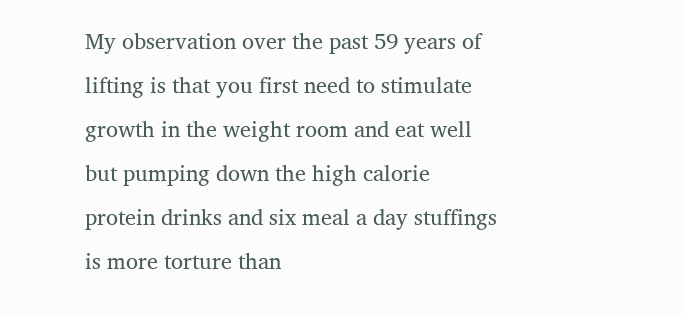My observation over the past 59 years of lifting is that you first need to stimulate growth in the weight room and eat well but pumping down the high calorie protein drinks and six meal a day stuffings is more torture than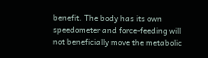benefit. The body has its own speedometer and force-feeding will not beneficially move the metabolic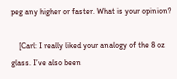peg any higher or faster. What is your opinion?

    [Carl: I really liked your analogy of the 8 oz glass. I’ve also been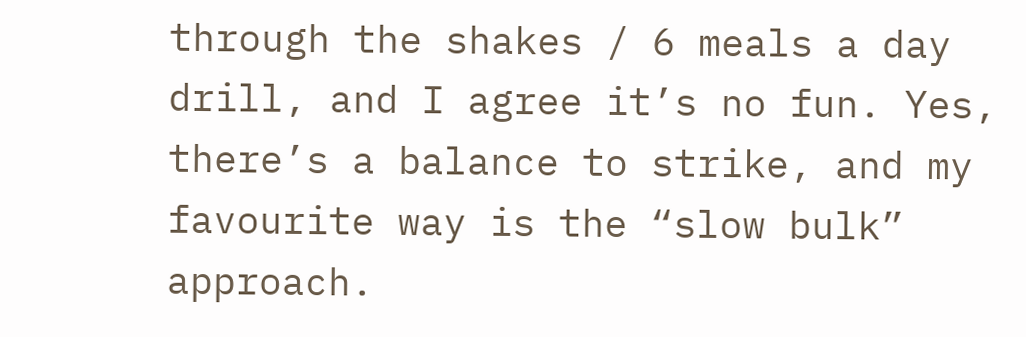through the shakes / 6 meals a day drill, and I agree it’s no fun. Yes, there’s a balance to strike, and my favourite way is the “slow bulk” approach.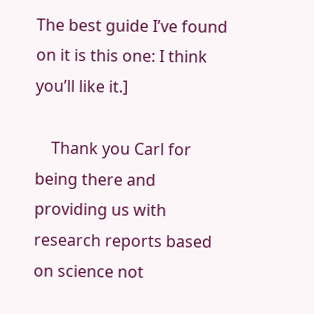The best guide I’ve found on it is this one: I think you’ll like it.]

    Thank you Carl for being there and providing us with research reports based on science not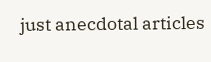just anecdotal articles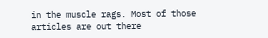in the muscle rags. Most of those articles are out there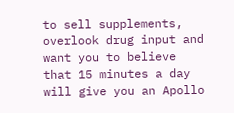to sell supplements, overlook drug input and want you to believe that 15 minutes a day will give you an Apollo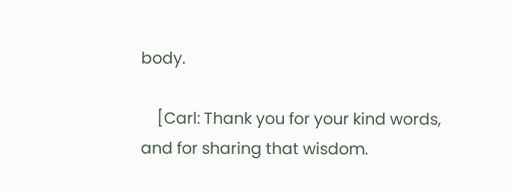body.

    [Carl: Thank you for your kind words, and for sharing that wisdom.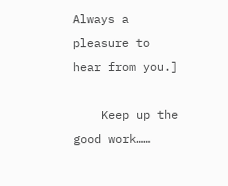Always a pleasure to hear from you.]

    Keep up the good work……